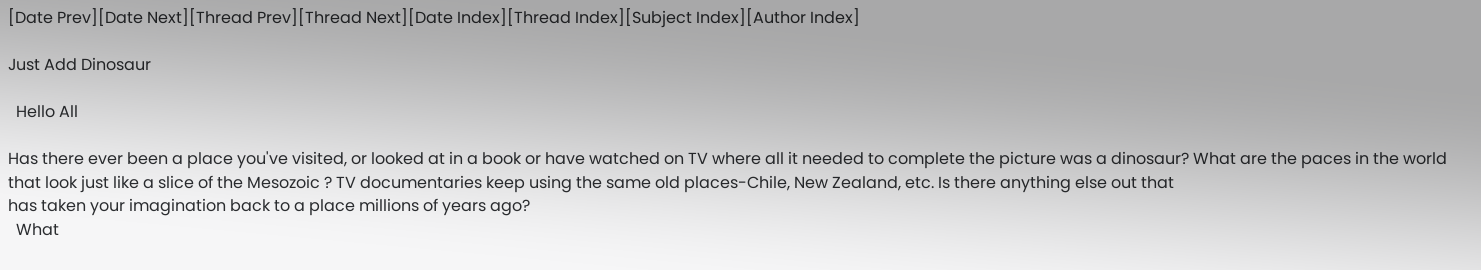[Date Prev][Date Next][Thread Prev][Thread Next][Date Index][Thread Index][Subject Index][Author Index]

Just Add Dinosaur

  Hello All

Has there ever been a place you've visited, or looked at in a book or have watched on TV where all it needed to complete the picture was a dinosaur? What are the paces in the world that look just like a slice of the Mesozoic ? TV documentaries keep using the same old places-Chile, New Zealand, etc. Is there anything else out that
has taken your imagination back to a place millions of years ago?
  What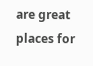are great places for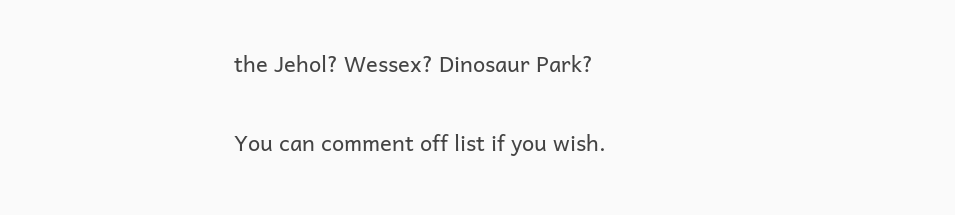the Jehol? Wessex? Dinosaur Park?

You can comment off list if you wish.